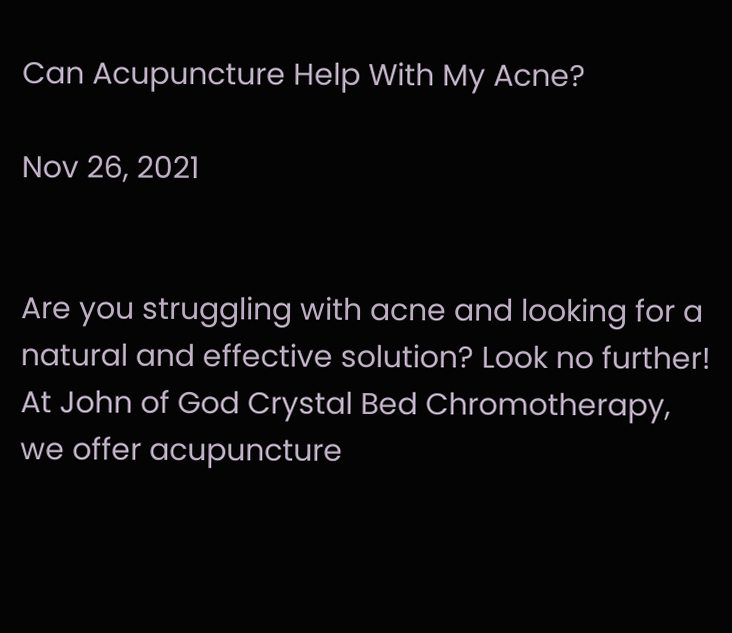Can Acupuncture Help With My Acne?

Nov 26, 2021


Are you struggling with acne and looking for a natural and effective solution? Look no further! At John of God Crystal Bed Chromotherapy, we offer acupuncture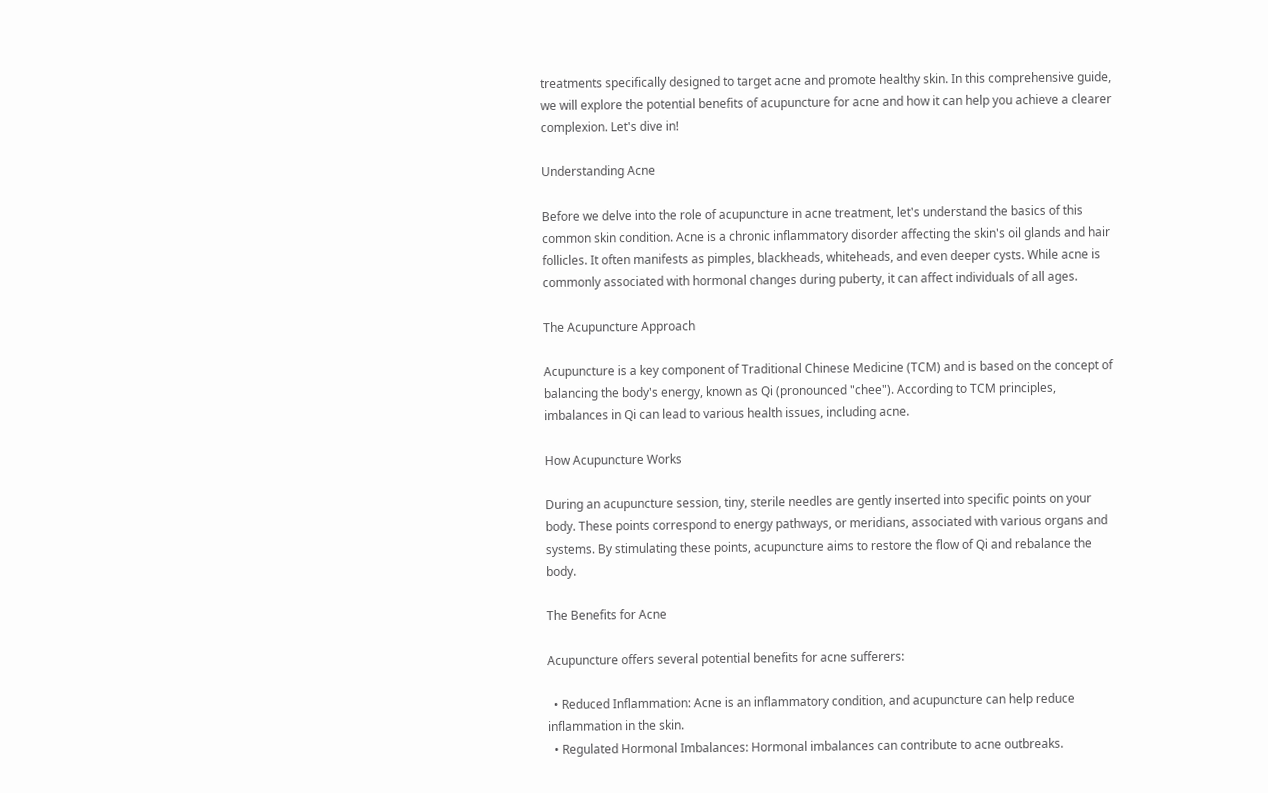treatments specifically designed to target acne and promote healthy skin. In this comprehensive guide, we will explore the potential benefits of acupuncture for acne and how it can help you achieve a clearer complexion. Let's dive in!

Understanding Acne

Before we delve into the role of acupuncture in acne treatment, let's understand the basics of this common skin condition. Acne is a chronic inflammatory disorder affecting the skin's oil glands and hair follicles. It often manifests as pimples, blackheads, whiteheads, and even deeper cysts. While acne is commonly associated with hormonal changes during puberty, it can affect individuals of all ages.

The Acupuncture Approach

Acupuncture is a key component of Traditional Chinese Medicine (TCM) and is based on the concept of balancing the body's energy, known as Qi (pronounced "chee"). According to TCM principles, imbalances in Qi can lead to various health issues, including acne.

How Acupuncture Works

During an acupuncture session, tiny, sterile needles are gently inserted into specific points on your body. These points correspond to energy pathways, or meridians, associated with various organs and systems. By stimulating these points, acupuncture aims to restore the flow of Qi and rebalance the body.

The Benefits for Acne

Acupuncture offers several potential benefits for acne sufferers:

  • Reduced Inflammation: Acne is an inflammatory condition, and acupuncture can help reduce inflammation in the skin.
  • Regulated Hormonal Imbalances: Hormonal imbalances can contribute to acne outbreaks.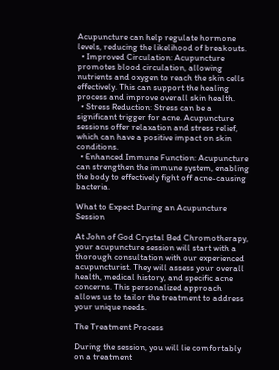Acupuncture can help regulate hormone levels, reducing the likelihood of breakouts.
  • Improved Circulation: Acupuncture promotes blood circulation, allowing nutrients and oxygen to reach the skin cells effectively. This can support the healing process and improve overall skin health.
  • Stress Reduction: Stress can be a significant trigger for acne. Acupuncture sessions offer relaxation and stress relief, which can have a positive impact on skin conditions.
  • Enhanced Immune Function: Acupuncture can strengthen the immune system, enabling the body to effectively fight off acne-causing bacteria.

What to Expect During an Acupuncture Session

At John of God Crystal Bed Chromotherapy, your acupuncture session will start with a thorough consultation with our experienced acupuncturist. They will assess your overall health, medical history, and specific acne concerns. This personalized approach allows us to tailor the treatment to address your unique needs.

The Treatment Process

During the session, you will lie comfortably on a treatment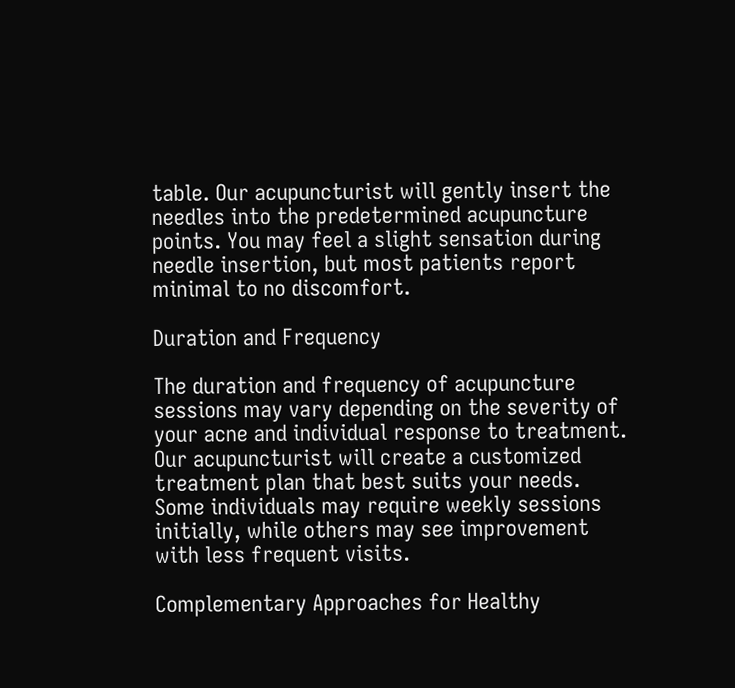table. Our acupuncturist will gently insert the needles into the predetermined acupuncture points. You may feel a slight sensation during needle insertion, but most patients report minimal to no discomfort.

Duration and Frequency

The duration and frequency of acupuncture sessions may vary depending on the severity of your acne and individual response to treatment. Our acupuncturist will create a customized treatment plan that best suits your needs. Some individuals may require weekly sessions initially, while others may see improvement with less frequent visits.

Complementary Approaches for Healthy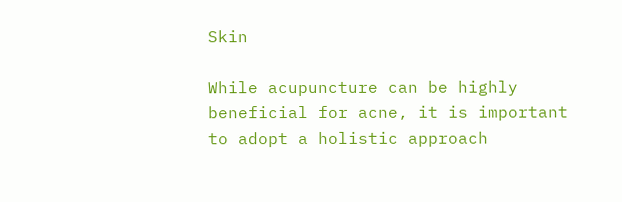Skin

While acupuncture can be highly beneficial for acne, it is important to adopt a holistic approach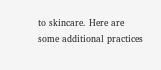to skincare. Here are some additional practices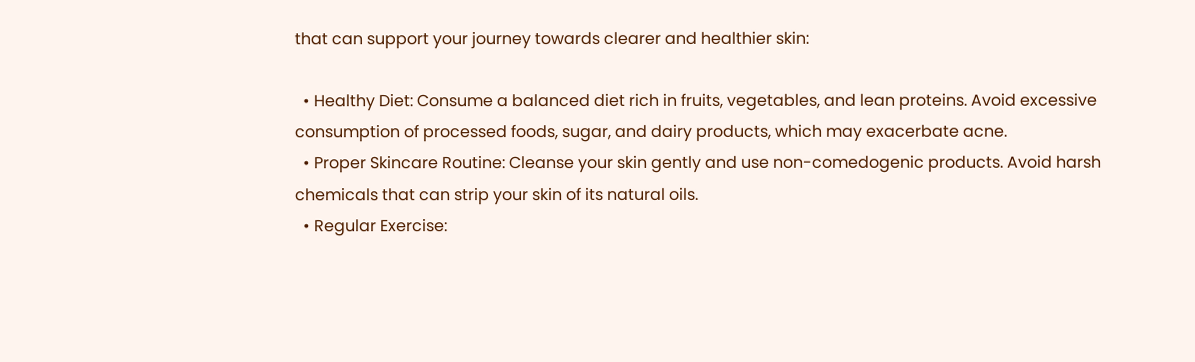that can support your journey towards clearer and healthier skin:

  • Healthy Diet: Consume a balanced diet rich in fruits, vegetables, and lean proteins. Avoid excessive consumption of processed foods, sugar, and dairy products, which may exacerbate acne.
  • Proper Skincare Routine: Cleanse your skin gently and use non-comedogenic products. Avoid harsh chemicals that can strip your skin of its natural oils.
  • Regular Exercise: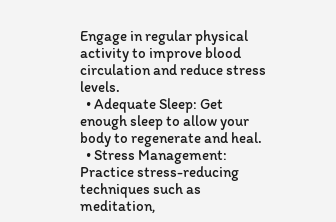Engage in regular physical activity to improve blood circulation and reduce stress levels.
  • Adequate Sleep: Get enough sleep to allow your body to regenerate and heal.
  • Stress Management: Practice stress-reducing techniques such as meditation,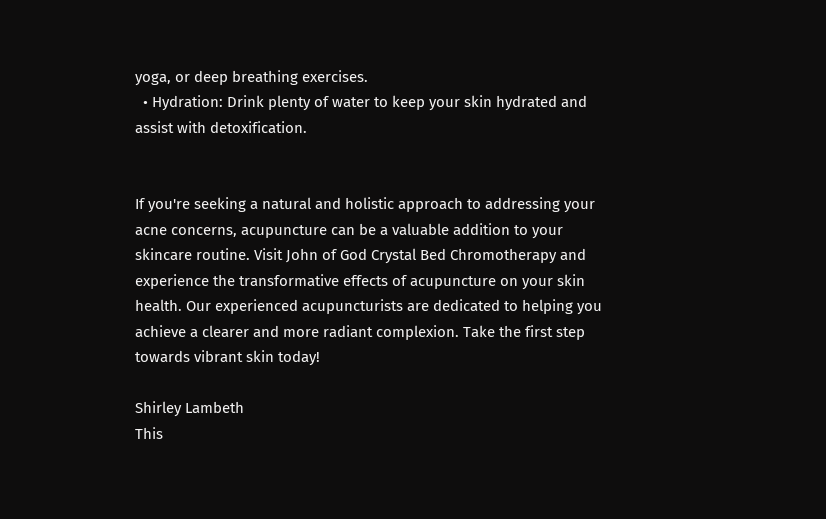yoga, or deep breathing exercises.
  • Hydration: Drink plenty of water to keep your skin hydrated and assist with detoxification.


If you're seeking a natural and holistic approach to addressing your acne concerns, acupuncture can be a valuable addition to your skincare routine. Visit John of God Crystal Bed Chromotherapy and experience the transformative effects of acupuncture on your skin health. Our experienced acupuncturists are dedicated to helping you achieve a clearer and more radiant complexion. Take the first step towards vibrant skin today!

Shirley Lambeth
This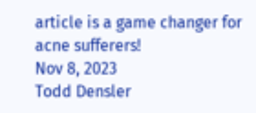article is a game changer for acne sufferers!
Nov 8, 2023
Todd Densler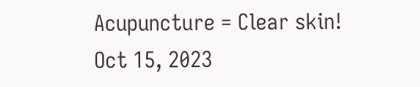Acupuncture = Clear skin!
Oct 15, 2023